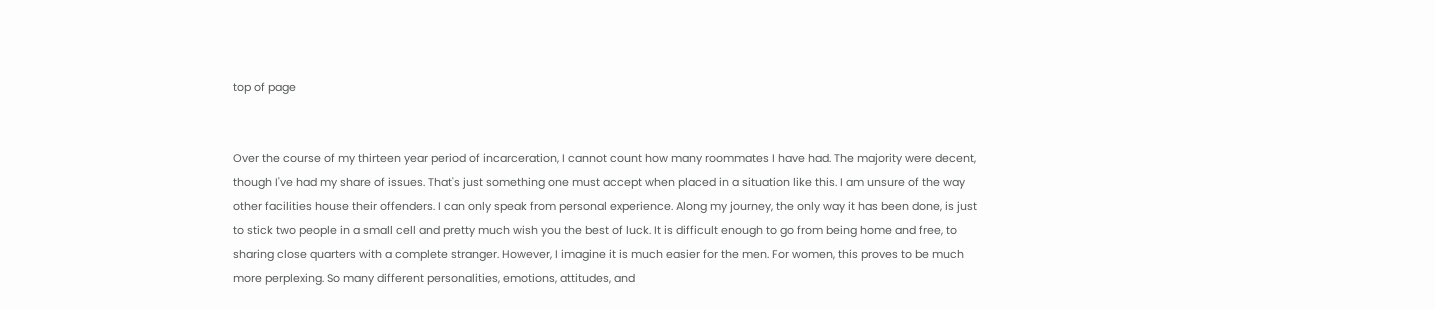top of page


Over the course of my thirteen year period of incarceration, I cannot count how many roommates I have had. The majority were decent, though I've had my share of issues. That's just something one must accept when placed in a situation like this. I am unsure of the way other facilities house their offenders. I can only speak from personal experience. Along my journey, the only way it has been done, is just to stick two people in a small cell and pretty much wish you the best of luck. It is difficult enough to go from being home and free, to sharing close quarters with a complete stranger. However, I imagine it is much easier for the men. For women, this proves to be much more perplexing. So many different personalities, emotions, attitudes, and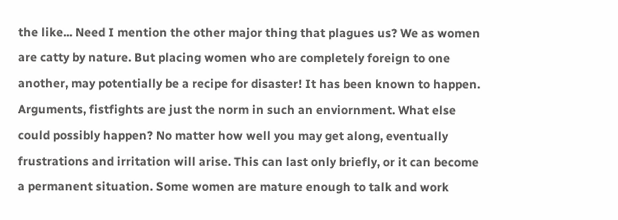the like... Need I mention the other major thing that plagues us? We as women are catty by nature. But placing women who are completely foreign to one another, may potentially be a recipe for disaster! It has been known to happen. Arguments, fistfights are just the norm in such an enviornment. What else could possibly happen? No matter how well you may get along, eventually frustrations and irritation will arise. This can last only briefly, or it can become a permanent situation. Some women are mature enough to talk and work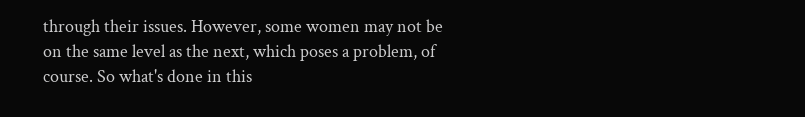through their issues. However, some women may not be on the same level as the next, which poses a problem, of course. So what's done in this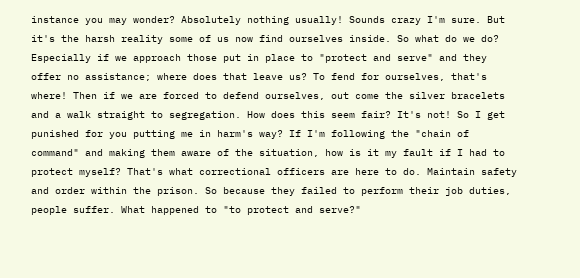instance you may wonder? Absolutely nothing usually! Sounds crazy I'm sure. But it's the harsh reality some of us now find ourselves inside. So what do we do? Especially if we approach those put in place to "protect and serve" and they offer no assistance; where does that leave us? To fend for ourselves, that's where! Then if we are forced to defend ourselves, out come the silver bracelets and a walk straight to segregation. How does this seem fair? It's not! So I get punished for you putting me in harm's way? If I'm following the "chain of command" and making them aware of the situation, how is it my fault if I had to protect myself? That's what correctional officers are here to do. Maintain safety and order within the prison. So because they failed to perform their job duties, people suffer. What happened to "to protect and serve?"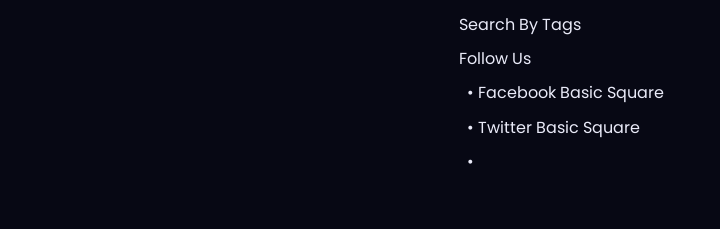Search By Tags
Follow Us
  • Facebook Basic Square
  • Twitter Basic Square
  •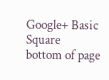Google+ Basic Square
bottom of page